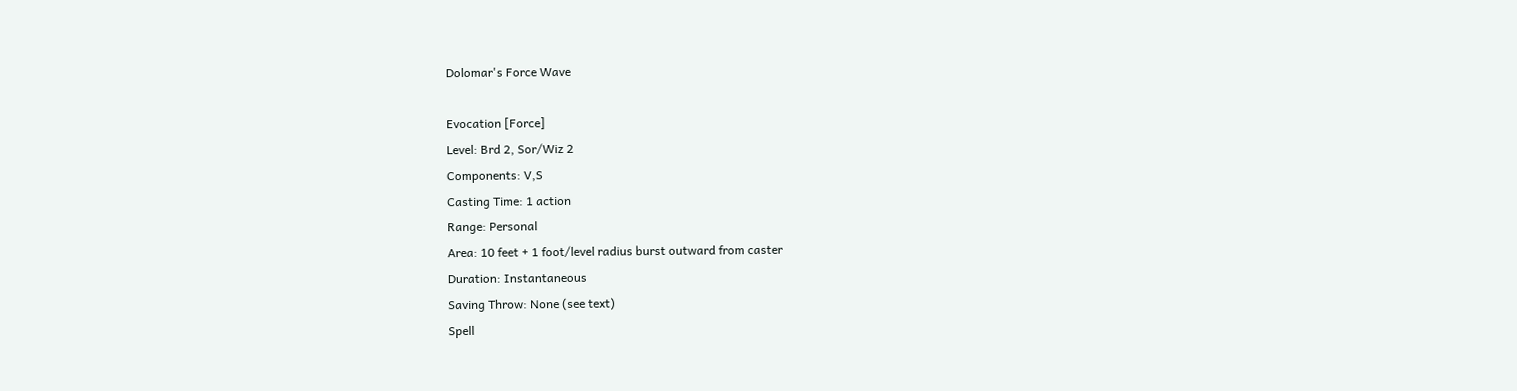Dolomar's Force Wave

Evocation [Force]
Level: Brd 2, Sor/Wiz 2
Components: V,S
Casting Time: 1 action
Range: Personal
Area: 10 feet + 1 foot/level radius burst outward from caster
Duration: Instantaneous
Saving Throw: None (see text)
Spell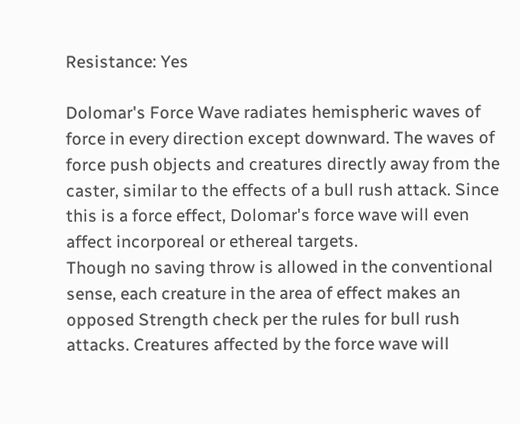Resistance: Yes

Dolomar's Force Wave radiates hemispheric waves of force in every direction except downward. The waves of force push objects and creatures directly away from the caster, similar to the effects of a bull rush attack. Since this is a force effect, Dolomar's force wave will even affect incorporeal or ethereal targets.
Though no saving throw is allowed in the conventional sense, each creature in the area of effect makes an opposed Strength check per the rules for bull rush attacks. Creatures affected by the force wave will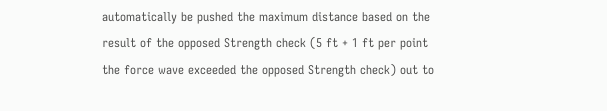automatically be pushed the maximum distance based on the result of the opposed Strength check (5 ft + 1 ft per point the force wave exceeded the opposed Strength check) out to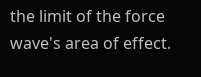the limit of the force wave's area of effect.